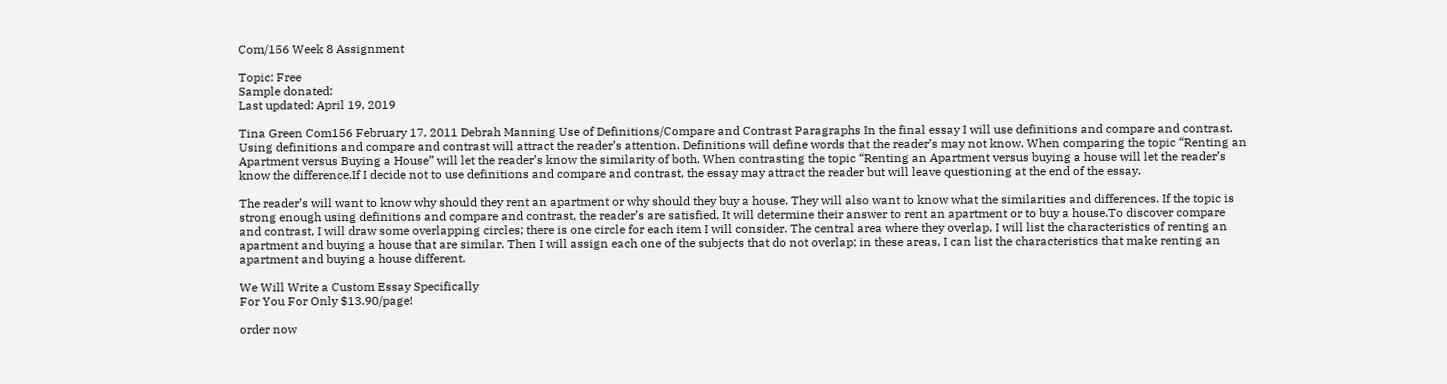Com/156 Week 8 Assignment

Topic: Free
Sample donated:
Last updated: April 19, 2019

Tina Green Com156 February 17, 2011 Debrah Manning Use of Definitions/Compare and Contrast Paragraphs In the final essay I will use definitions and compare and contrast. Using definitions and compare and contrast will attract the reader’s attention. Definitions will define words that the reader’s may not know. When comparing the topic “Renting an Apartment versus Buying a House” will let the reader’s know the similarity of both. When contrasting the topic “Renting an Apartment versus buying a house will let the reader’s know the difference.If I decide not to use definitions and compare and contrast, the essay may attract the reader but will leave questioning at the end of the essay.

The reader’s will want to know why should they rent an apartment or why should they buy a house. They will also want to know what the similarities and differences. If the topic is strong enough using definitions and compare and contrast, the reader’s are satisfied. It will determine their answer to rent an apartment or to buy a house.To discover compare and contrast, I will draw some overlapping circles; there is one circle for each item I will consider. The central area where they overlap, I will list the characteristics of renting an apartment and buying a house that are similar. Then I will assign each one of the subjects that do not overlap; in these areas, I can list the characteristics that make renting an apartment and buying a house different.

We Will Write a Custom Essay Specifically
For You For Only $13.90/page!

order now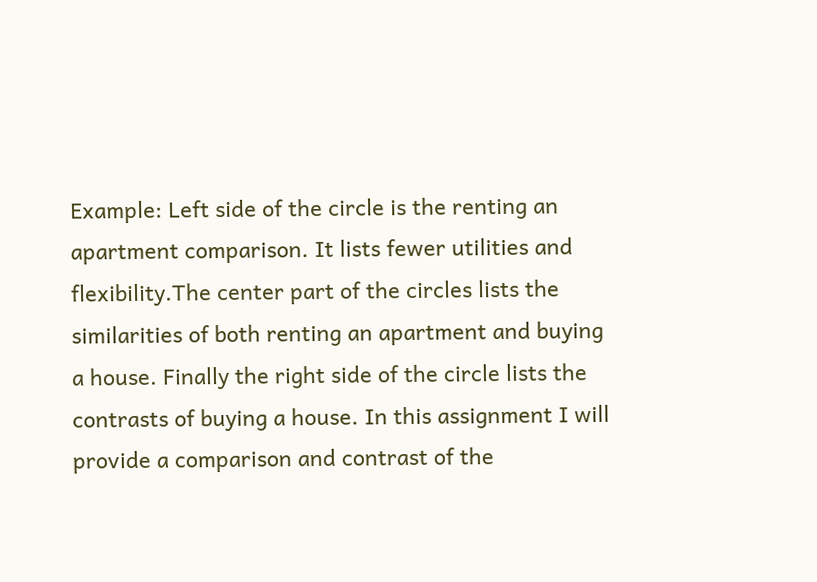Example: Left side of the circle is the renting an apartment comparison. It lists fewer utilities and flexibility.The center part of the circles lists the similarities of both renting an apartment and buying a house. Finally the right side of the circle lists the contrasts of buying a house. In this assignment I will provide a comparison and contrast of the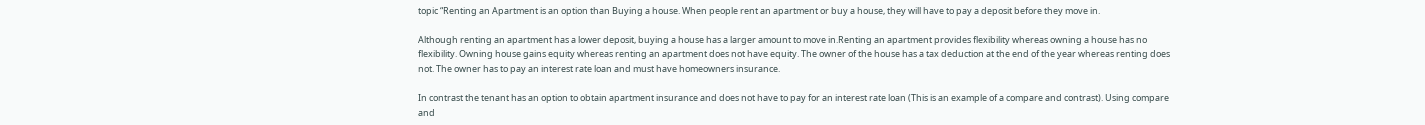topic “Renting an Apartment is an option than Buying a house. When people rent an apartment or buy a house, they will have to pay a deposit before they move in.

Although renting an apartment has a lower deposit, buying a house has a larger amount to move in.Renting an apartment provides flexibility whereas owning a house has no flexibility. Owning house gains equity whereas renting an apartment does not have equity. The owner of the house has a tax deduction at the end of the year whereas renting does not. The owner has to pay an interest rate loan and must have homeowners insurance.

In contrast the tenant has an option to obtain apartment insurance and does not have to pay for an interest rate loan (This is an example of a compare and contrast). Using compare and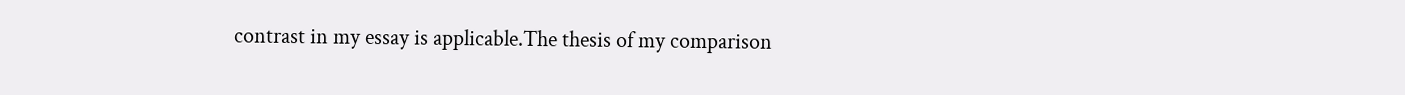contrast in my essay is applicable.The thesis of my comparison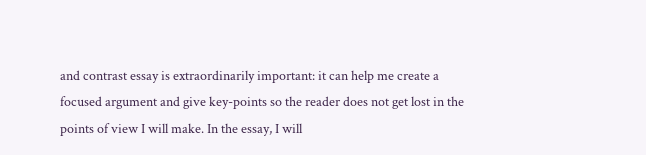and contrast essay is extraordinarily important: it can help me create a focused argument and give key-points so the reader does not get lost in the points of view I will make. In the essay, I will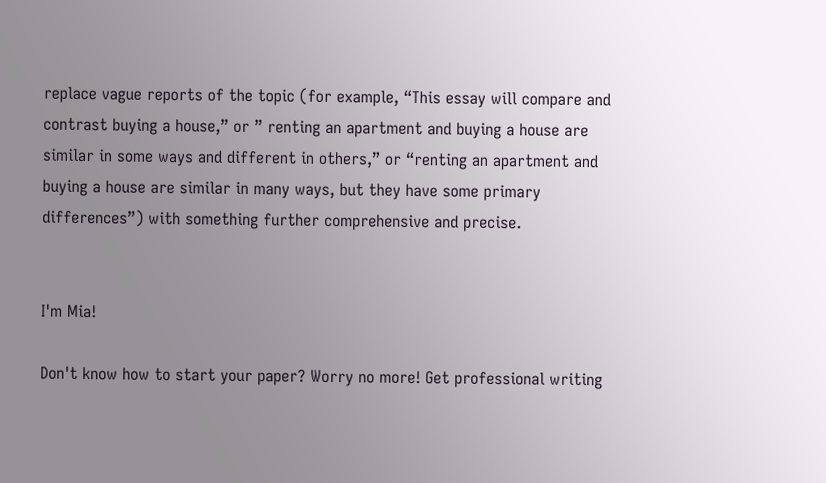replace vague reports of the topic (for example, “This essay will compare and contrast buying a house,” or ” renting an apartment and buying a house are similar in some ways and different in others,” or “renting an apartment and buying a house are similar in many ways, but they have some primary differences”) with something further comprehensive and precise.


I'm Mia!

Don't know how to start your paper? Worry no more! Get professional writing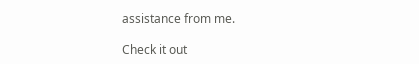assistance from me.

Check it out